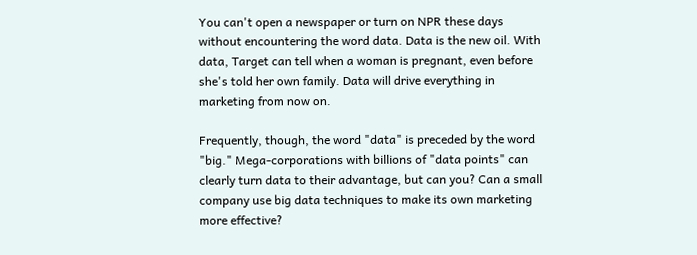You can't open a newspaper or turn on NPR these days without encountering the word data. Data is the new oil. With data, Target can tell when a woman is pregnant, even before she's told her own family. Data will drive everything in marketing from now on.

Frequently, though, the word "data" is preceded by the word "big." Mega-corporations with billions of "data points" can clearly turn data to their advantage, but can you? Can a small company use big data techniques to make its own marketing more effective?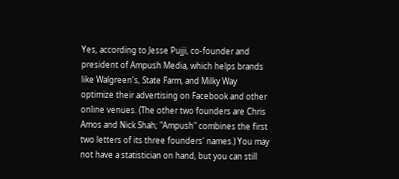Yes, according to Jesse Pujji, co-founder and president of Ampush Media, which helps brands like Walgreen's, State Farm, and Milky Way optimize their advertising on Facebook and other online venues. (The other two founders are Chris Amos and Nick Shah; "Ampush" combines the first two letters of its three founders' names.) You may not have a statistician on hand, but you can still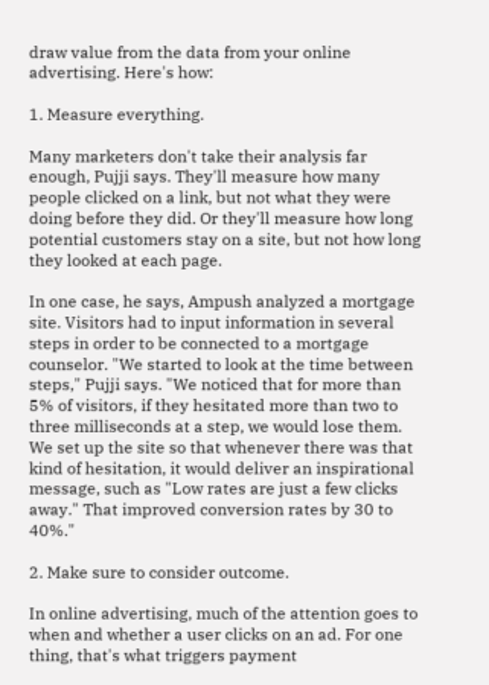draw value from the data from your online advertising. Here's how:

1. Measure everything.

Many marketers don't take their analysis far enough, Pujji says. They'll measure how many people clicked on a link, but not what they were doing before they did. Or they'll measure how long potential customers stay on a site, but not how long they looked at each page.

In one case, he says, Ampush analyzed a mortgage site. Visitors had to input information in several steps in order to be connected to a mortgage counselor. "We started to look at the time between steps," Pujji says. "We noticed that for more than 5% of visitors, if they hesitated more than two to three milliseconds at a step, we would lose them. We set up the site so that whenever there was that kind of hesitation, it would deliver an inspirational message, such as "Low rates are just a few clicks away." That improved conversion rates by 30 to 40%."

2. Make sure to consider outcome.

In online advertising, much of the attention goes to when and whether a user clicks on an ad. For one thing, that's what triggers payment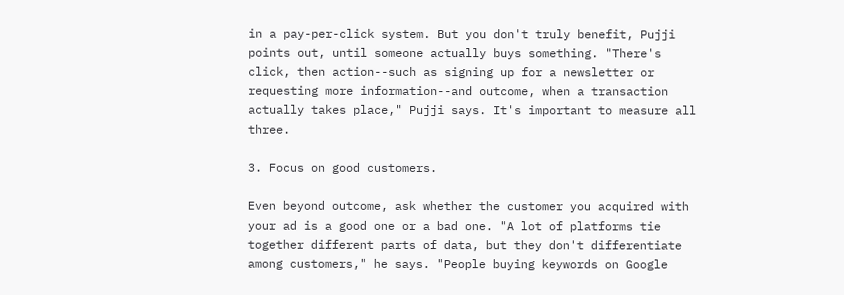in a pay-per-click system. But you don't truly benefit, Pujji points out, until someone actually buys something. "There's click, then action--such as signing up for a newsletter or requesting more information--and outcome, when a transaction actually takes place," Pujji says. It's important to measure all three.

3. Focus on good customers.

Even beyond outcome, ask whether the customer you acquired with your ad is a good one or a bad one. "A lot of platforms tie together different parts of data, but they don't differentiate among customers," he says. "People buying keywords on Google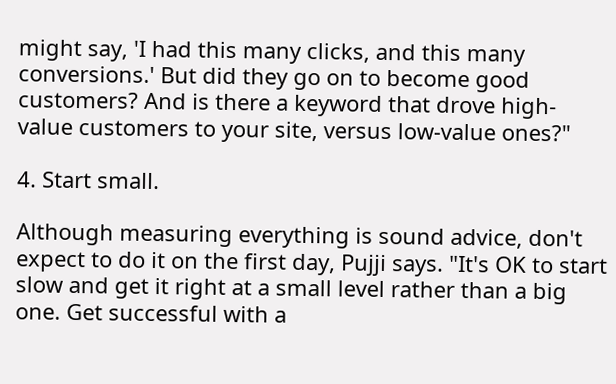might say, 'I had this many clicks, and this many conversions.' But did they go on to become good customers? And is there a keyword that drove high-value customers to your site, versus low-value ones?"

4. Start small.

Although measuring everything is sound advice, don't expect to do it on the first day, Pujji says. "It's OK to start slow and get it right at a small level rather than a big one. Get successful with a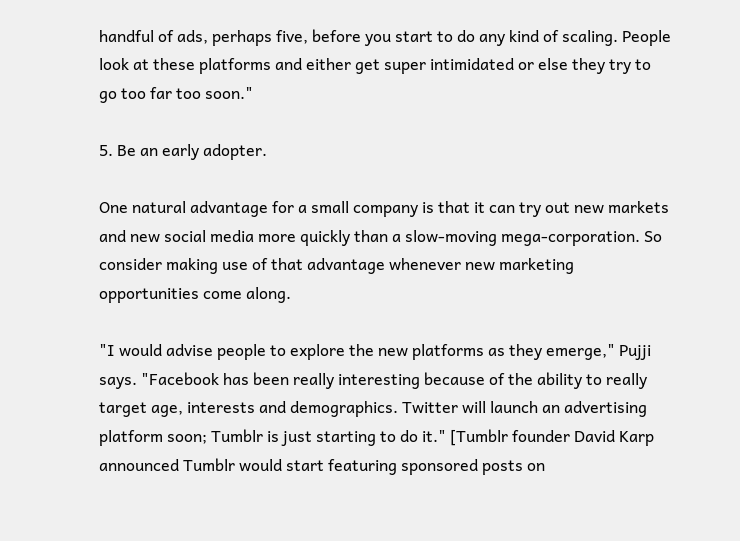handful of ads, perhaps five, before you start to do any kind of scaling. People look at these platforms and either get super intimidated or else they try to go too far too soon."

5. Be an early adopter.

One natural advantage for a small company is that it can try out new markets and new social media more quickly than a slow-moving mega-corporation. So consider making use of that advantage whenever new marketing opportunities come along.

"I would advise people to explore the new platforms as they emerge," Pujji says. "Facebook has been really interesting because of the ability to really target age, interests and demographics. Twitter will launch an advertising platform soon; Tumblr is just starting to do it." [Tumblr founder David Karp announced Tumblr would start featuring sponsored posts on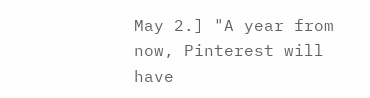May 2.] "A year from now, Pinterest will have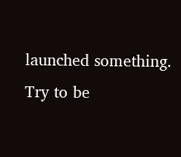launched something. Try to be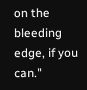on the bleeding edge, if you can."